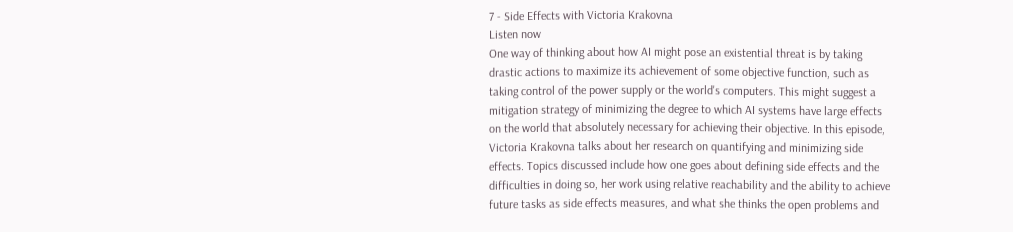7 - Side Effects with Victoria Krakovna
Listen now
One way of thinking about how AI might pose an existential threat is by taking drastic actions to maximize its achievement of some objective function, such as taking control of the power supply or the world's computers. This might suggest a mitigation strategy of minimizing the degree to which AI systems have large effects on the world that absolutely necessary for achieving their objective. In this episode, Victoria Krakovna talks about her research on quantifying and minimizing side effects. Topics discussed include how one goes about defining side effects and the difficulties in doing so, her work using relative reachability and the ability to achieve future tasks as side effects measures, and what she thinks the open problems and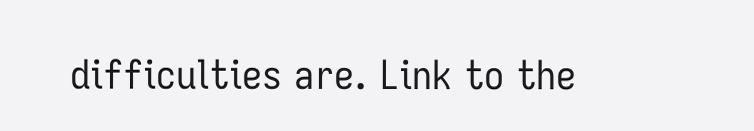difficulties are. Link to the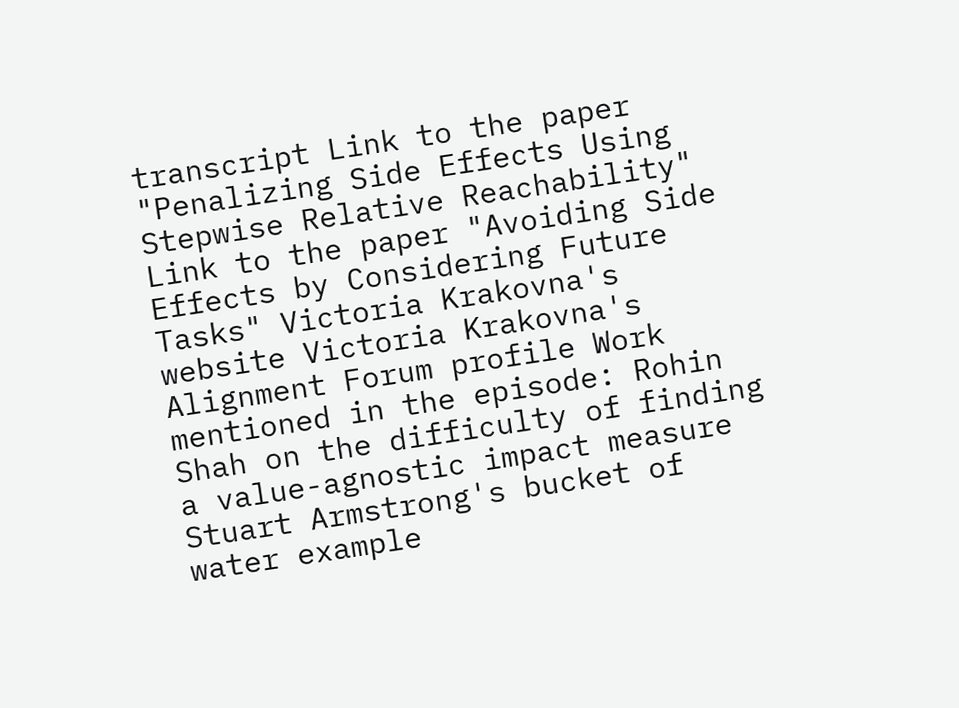transcript Link to the paper "Penalizing Side Effects Using Stepwise Relative Reachability" Link to the paper "Avoiding Side Effects by Considering Future Tasks" Victoria Krakovna's website Victoria Krakovna's Alignment Forum profile Work mentioned in the episode: Rohin Shah on the difficulty of finding a value-agnostic impact measure Stuart Armstrong's bucket of water example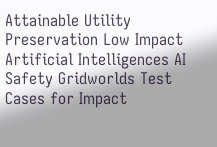Attainable Utility Preservation Low Impact Artificial Intelligences AI Safety Gridworlds Test Cases for Impact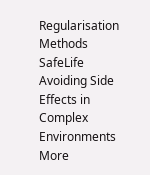Regularisation Methods SafeLife Avoiding Side Effects in Complex Environments
More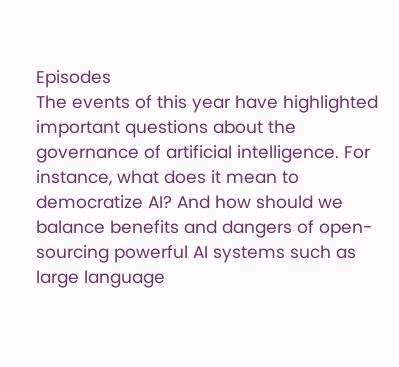Episodes
The events of this year have highlighted important questions about the governance of artificial intelligence. For instance, what does it mean to democratize AI? And how should we balance benefits and dangers of open-sourcing powerful AI systems such as large language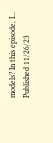models? In this episode, I...
Published 11/26/23